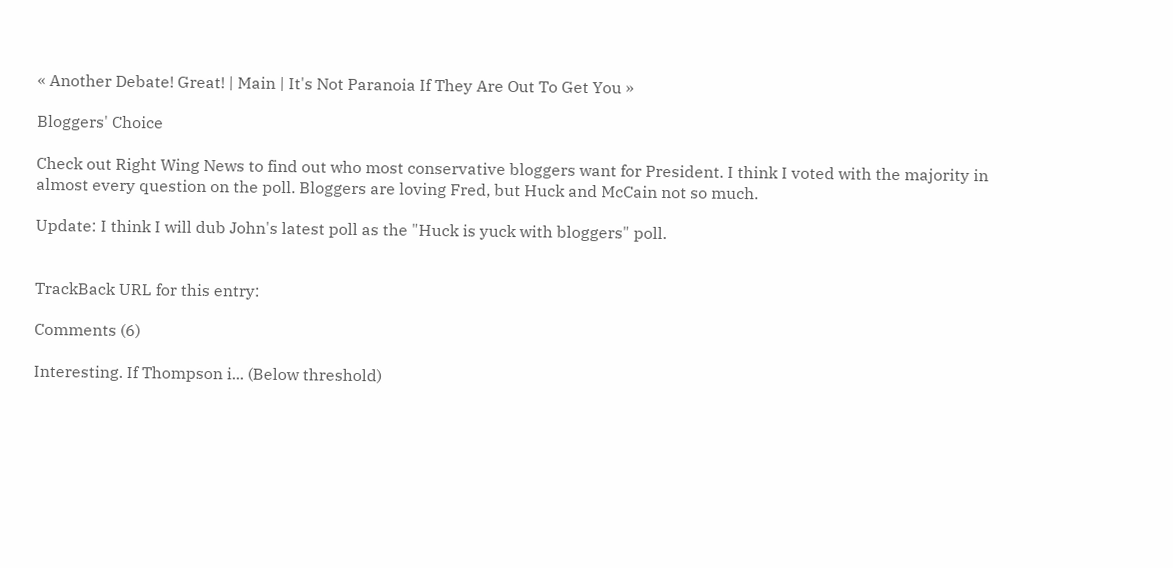« Another Debate! Great! | Main | It's Not Paranoia If They Are Out To Get You »

Bloggers' Choice

Check out Right Wing News to find out who most conservative bloggers want for President. I think I voted with the majority in almost every question on the poll. Bloggers are loving Fred, but Huck and McCain not so much.

Update: I think I will dub John's latest poll as the "Huck is yuck with bloggers" poll.


TrackBack URL for this entry:

Comments (6)

Interesting. If Thompson i... (Below threshold)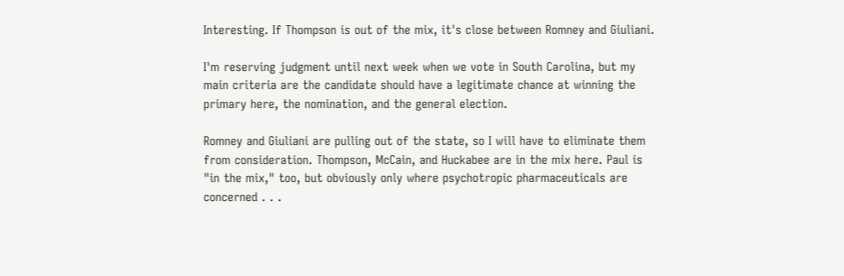Interesting. If Thompson is out of the mix, it's close between Romney and Giuliani.

I'm reserving judgment until next week when we vote in South Carolina, but my main criteria are the candidate should have a legitimate chance at winning the primary here, the nomination, and the general election.

Romney and Giuliani are pulling out of the state, so I will have to eliminate them from consideration. Thompson, McCain, and Huckabee are in the mix here. Paul is "in the mix," too, but obviously only where psychotropic pharmaceuticals are concerned . . .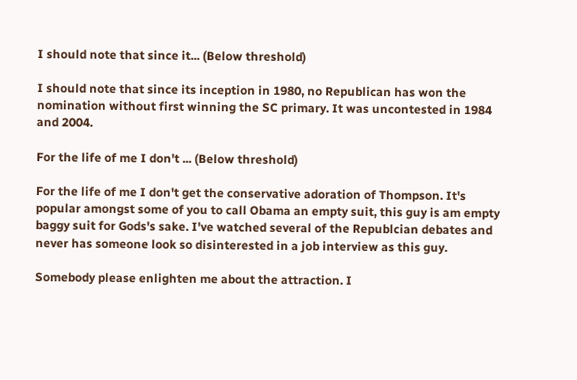I should note that since it... (Below threshold)

I should note that since its inception in 1980, no Republican has won the nomination without first winning the SC primary. It was uncontested in 1984 and 2004.

For the life of me I don't ... (Below threshold)

For the life of me I don't get the conservative adoration of Thompson. It's popular amongst some of you to call Obama an empty suit, this guy is am empty baggy suit for Gods's sake. I've watched several of the Republcian debates and never has someone look so disinterested in a job interview as this guy.

Somebody please enlighten me about the attraction. I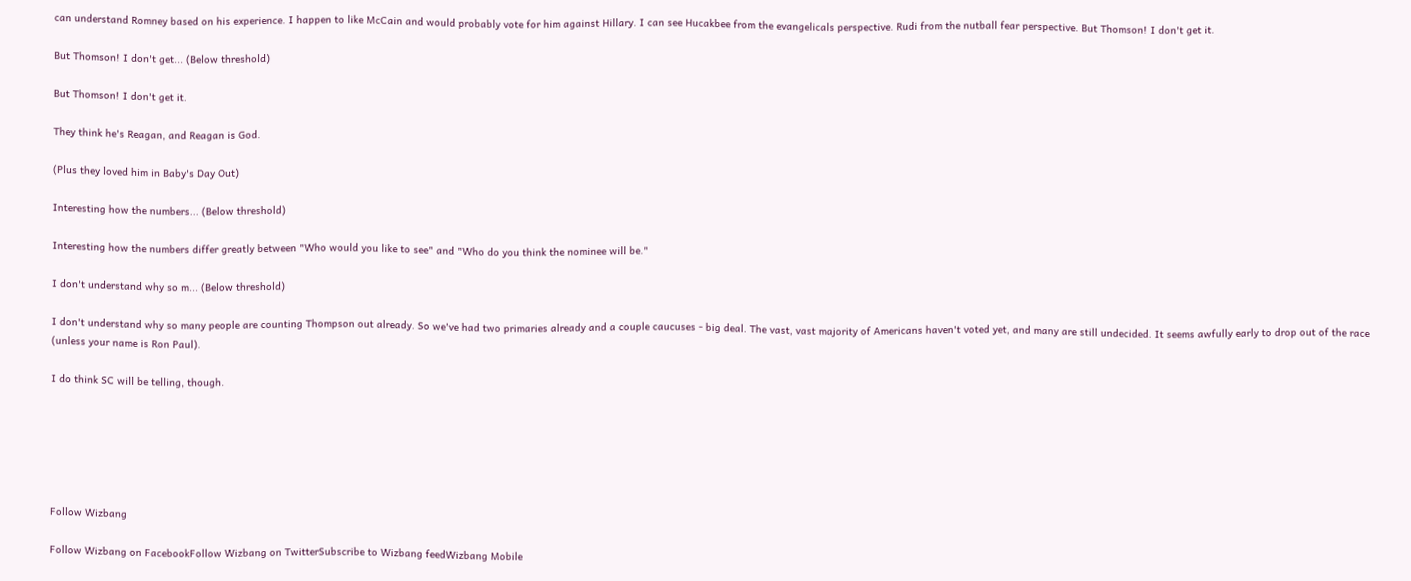can understand Romney based on his experience. I happen to like McCain and would probably vote for him against Hillary. I can see Hucakbee from the evangelicals perspective. Rudi from the nutball fear perspective. But Thomson! I don't get it.

But Thomson! I don't get... (Below threshold)

But Thomson! I don't get it.

They think he's Reagan, and Reagan is God.

(Plus they loved him in Baby's Day Out)

Interesting how the numbers... (Below threshold)

Interesting how the numbers differ greatly between "Who would you like to see" and "Who do you think the nominee will be."

I don't understand why so m... (Below threshold)

I don't understand why so many people are counting Thompson out already. So we've had two primaries already and a couple caucuses - big deal. The vast, vast majority of Americans haven't voted yet, and many are still undecided. It seems awfully early to drop out of the race (unless your name is Ron Paul).

I do think SC will be telling, though.






Follow Wizbang

Follow Wizbang on FacebookFollow Wizbang on TwitterSubscribe to Wizbang feedWizbang Mobile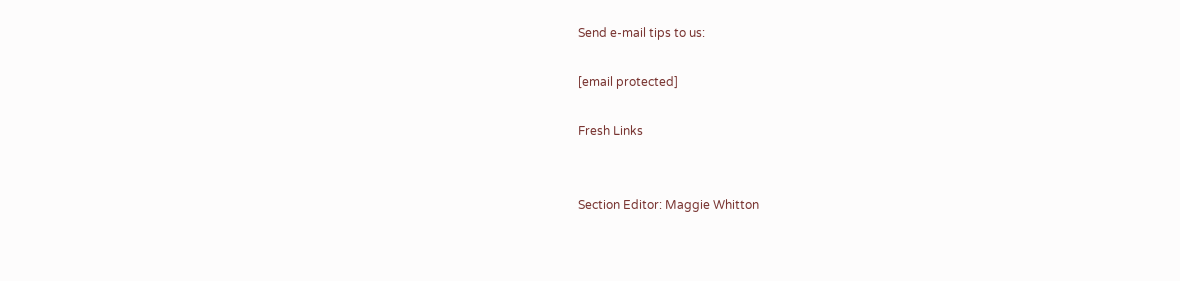Send e-mail tips to us:

[email protected]

Fresh Links


Section Editor: Maggie Whitton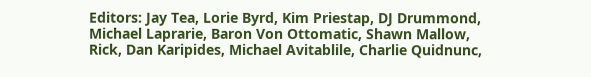Editors: Jay Tea, Lorie Byrd, Kim Priestap, DJ Drummond, Michael Laprarie, Baron Von Ottomatic, Shawn Mallow, Rick, Dan Karipides, Michael Avitablile, Charlie Quidnunc,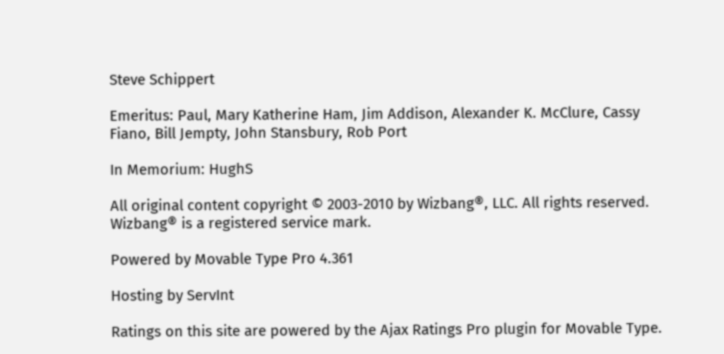Steve Schippert

Emeritus: Paul, Mary Katherine Ham, Jim Addison, Alexander K. McClure, Cassy Fiano, Bill Jempty, John Stansbury, Rob Port

In Memorium: HughS

All original content copyright © 2003-2010 by Wizbang®, LLC. All rights reserved. Wizbang® is a registered service mark.

Powered by Movable Type Pro 4.361

Hosting by ServInt

Ratings on this site are powered by the Ajax Ratings Pro plugin for Movable Type.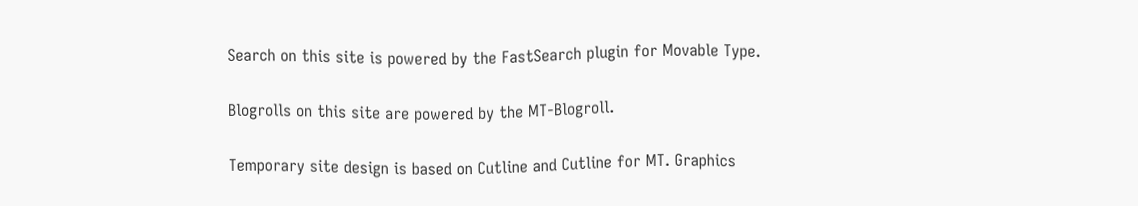Search on this site is powered by the FastSearch plugin for Movable Type.

Blogrolls on this site are powered by the MT-Blogroll.

Temporary site design is based on Cutline and Cutline for MT. Graphics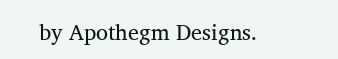by Apothegm Designs.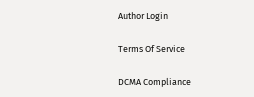Author Login

Terms Of Service

DCMA Compliance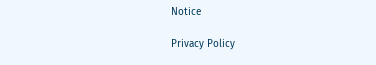Notice

Privacy Policy